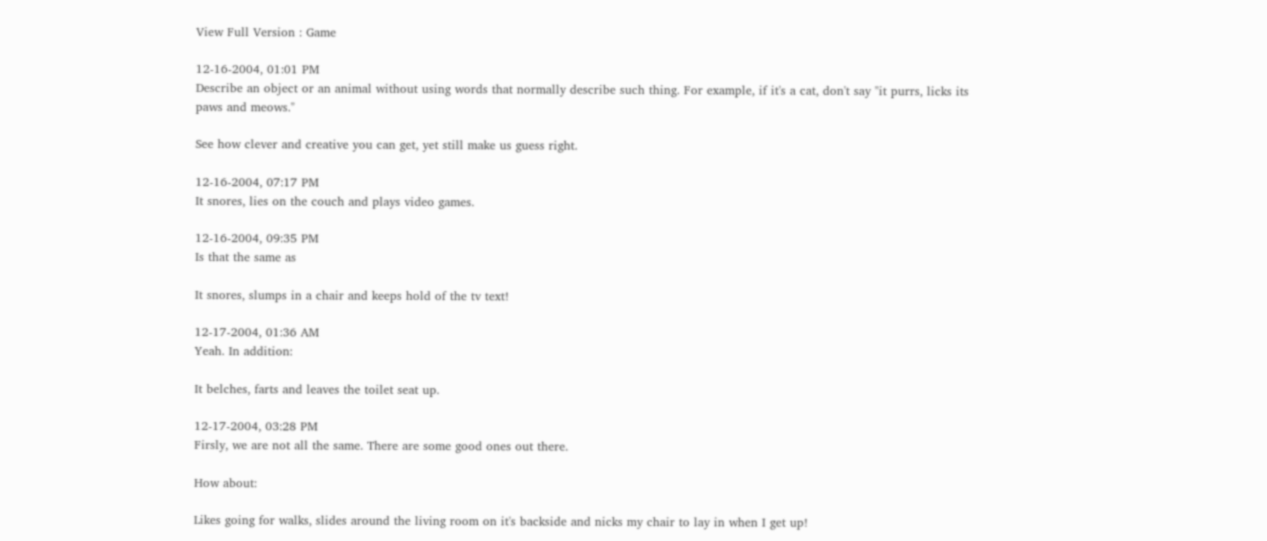View Full Version : Game

12-16-2004, 01:01 PM
Describe an object or an animal without using words that normally describe such thing. For example, if it's a cat, don't say "it purrs, licks its paws and meows."

See how clever and creative you can get, yet still make us guess right.

12-16-2004, 07:17 PM
It snores, lies on the couch and plays video games.

12-16-2004, 09:35 PM
Is that the same as

It snores, slumps in a chair and keeps hold of the tv text!

12-17-2004, 01:36 AM
Yeah. In addition:

It belches, farts and leaves the toilet seat up.

12-17-2004, 03:28 PM
Firsly, we are not all the same. There are some good ones out there.

How about:

Likes going for walks, slides around the living room on it's backside and nicks my chair to lay in when I get up!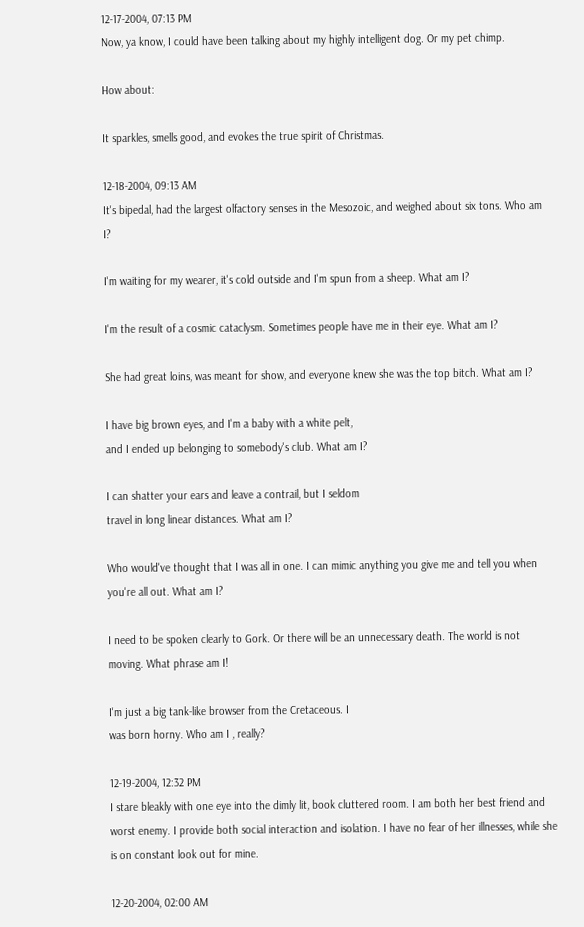12-17-2004, 07:13 PM
Now, ya know, I could have been talking about my highly intelligent dog. Or my pet chimp.

How about:

It sparkles, smells good, and evokes the true spirit of Christmas.

12-18-2004, 09:13 AM
It's bipedal, had the largest olfactory senses in the Mesozoic, and weighed about six tons. Who am I?

I'm waiting for my wearer, it's cold outside and I'm spun from a sheep. What am I?

I'm the result of a cosmic cataclysm. Sometimes people have me in their eye. What am I?

She had great loins, was meant for show, and everyone knew she was the top bitch. What am I?

I have big brown eyes, and I'm a baby with a white pelt,
and I ended up belonging to somebody's club. What am I?

I can shatter your ears and leave a contrail, but I seldom
travel in long linear distances. What am I?

Who would've thought that I was all in one. I can mimic anything you give me and tell you when you're all out. What am I?

I need to be spoken clearly to Gork. Or there will be an unnecessary death. The world is not moving. What phrase am I!

I'm just a big tank-like browser from the Cretaceous. I
was born horny. Who am I , really?

12-19-2004, 12:32 PM
I stare bleakly with one eye into the dimly lit, book cluttered room. I am both her best friend and worst enemy. I provide both social interaction and isolation. I have no fear of her illnesses, while she is on constant look out for mine.

12-20-2004, 02:00 AM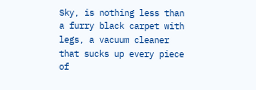Sky, is nothing less than a furry black carpet with legs, a vacuum cleaner that sucks up every piece of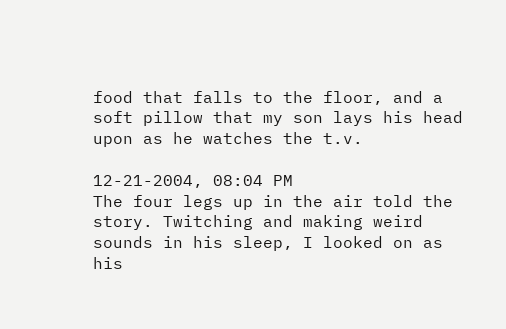food that falls to the floor, and a soft pillow that my son lays his head upon as he watches the t.v.

12-21-2004, 08:04 PM
The four legs up in the air told the story. Twitching and making weird sounds in his sleep, I looked on as his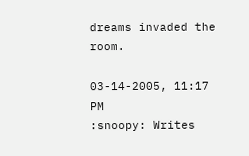dreams invaded the room.

03-14-2005, 11:17 PM
:snoopy: Writes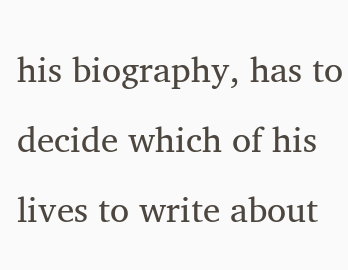his biography, has to decide which of his lives to write about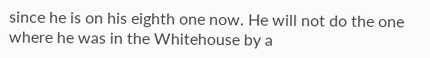since he is on his eighth one now. He will not do the one where he was in the Whitehouse by a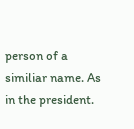person of a similiar name. As in the president.